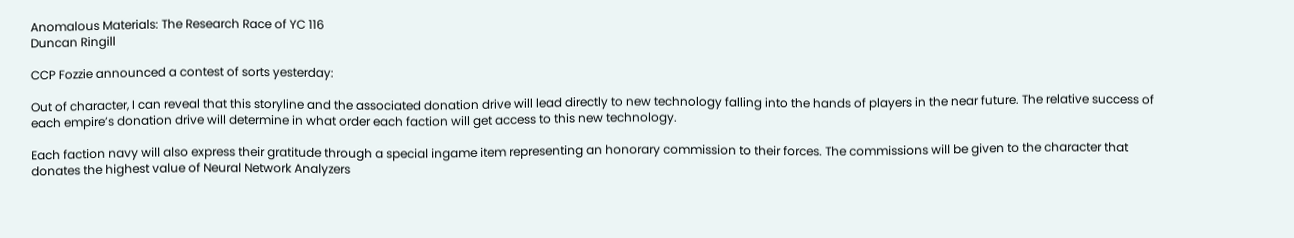Anomalous Materials: The Research Race of YC 116
Duncan Ringill

CCP Fozzie announced a contest of sorts yesterday:

Out of character, I can reveal that this storyline and the associated donation drive will lead directly to new technology falling into the hands of players in the near future. The relative success of each empire’s donation drive will determine in what order each faction will get access to this new technology.

Each faction navy will also express their gratitude through a special ingame item representing an honorary commission to their forces. The commissions will be given to the character that donates the highest value of Neural Network Analyzers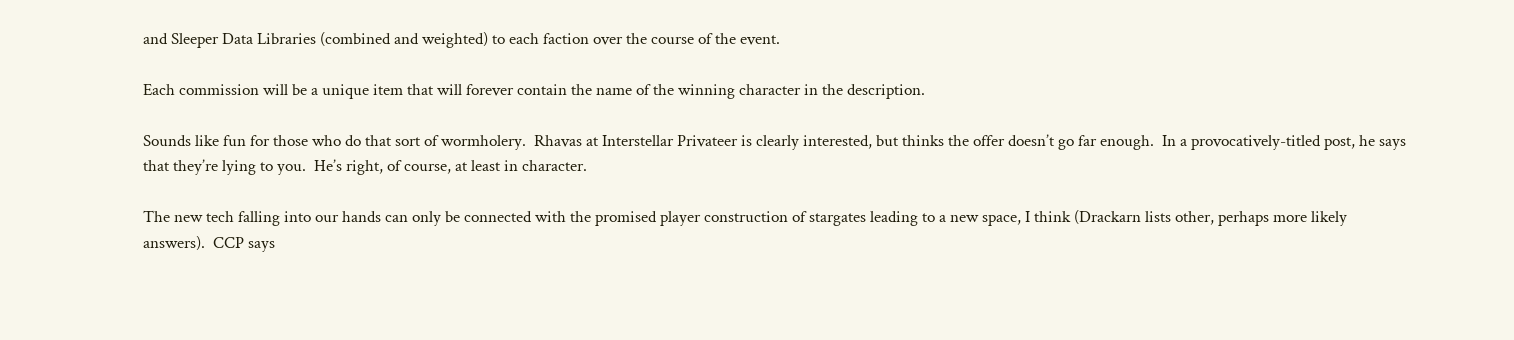and Sleeper Data Libraries (combined and weighted) to each faction over the course of the event.

Each commission will be a unique item that will forever contain the name of the winning character in the description.

Sounds like fun for those who do that sort of wormholery.  Rhavas at Interstellar Privateer is clearly interested, but thinks the offer doesn’t go far enough.  In a provocatively-titled post, he says that they’re lying to you.  He’s right, of course, at least in character.

The new tech falling into our hands can only be connected with the promised player construction of stargates leading to a new space, I think (Drackarn lists other, perhaps more likely answers).  CCP says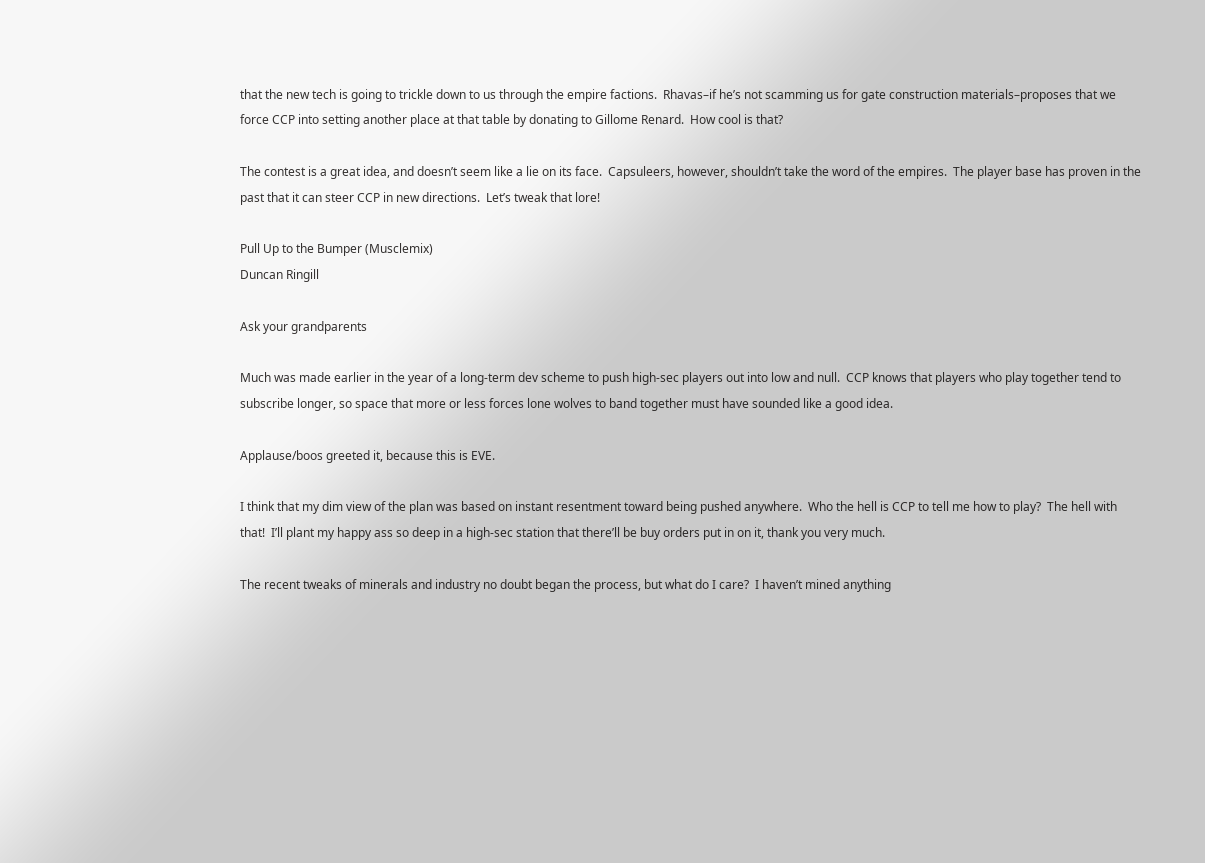that the new tech is going to trickle down to us through the empire factions.  Rhavas–if he’s not scamming us for gate construction materials–proposes that we force CCP into setting another place at that table by donating to Gillome Renard.  How cool is that?

The contest is a great idea, and doesn’t seem like a lie on its face.  Capsuleers, however, shouldn’t take the word of the empires.  The player base has proven in the past that it can steer CCP in new directions.  Let’s tweak that lore!

Pull Up to the Bumper (Musclemix)
Duncan Ringill

Ask your grandparents

Much was made earlier in the year of a long-term dev scheme to push high-sec players out into low and null.  CCP knows that players who play together tend to subscribe longer, so space that more or less forces lone wolves to band together must have sounded like a good idea.

Applause/boos greeted it, because this is EVE.

I think that my dim view of the plan was based on instant resentment toward being pushed anywhere.  Who the hell is CCP to tell me how to play?  The hell with that!  I’ll plant my happy ass so deep in a high-sec station that there’ll be buy orders put in on it, thank you very much.

The recent tweaks of minerals and industry no doubt began the process, but what do I care?  I haven’t mined anything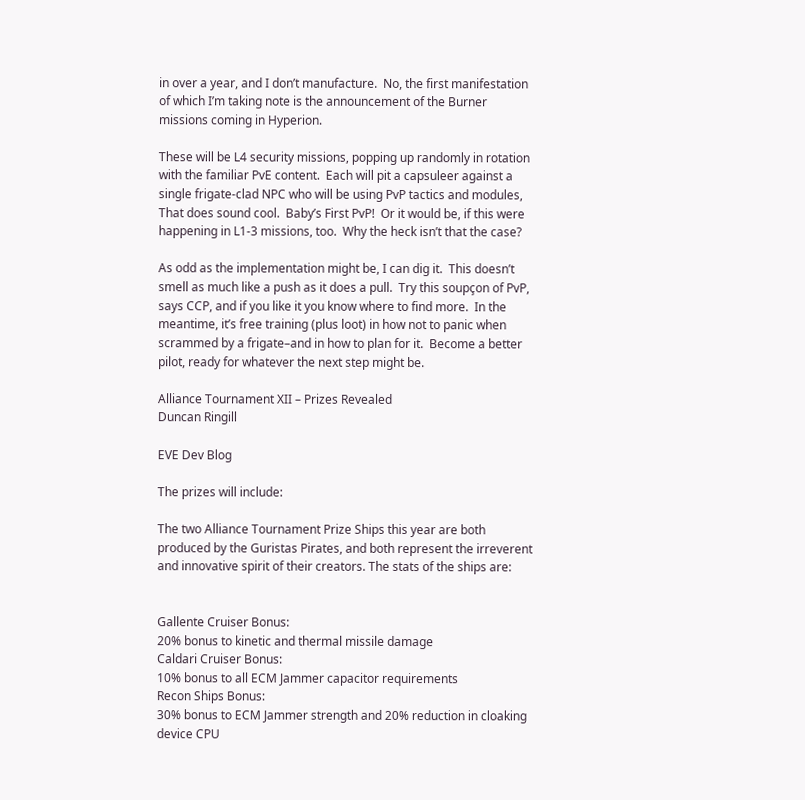in over a year, and I don’t manufacture.  No, the first manifestation of which I’m taking note is the announcement of the Burner missions coming in Hyperion.

These will be L4 security missions, popping up randomly in rotation with the familiar PvE content.  Each will pit a capsuleer against a single frigate-clad NPC who will be using PvP tactics and modules,  That does sound cool.  Baby’s First PvP!  Or it would be, if this were happening in L1-3 missions, too.  Why the heck isn’t that the case?

As odd as the implementation might be, I can dig it.  This doesn’t smell as much like a push as it does a pull.  Try this soupçon of PvP, says CCP, and if you like it you know where to find more.  In the meantime, it’s free training (plus loot) in how not to panic when scrammed by a frigate–and in how to plan for it.  Become a better pilot, ready for whatever the next step might be.

Alliance Tournament XII – Prizes Revealed
Duncan Ringill

EVE Dev Blog

The prizes will include:

The two Alliance Tournament Prize Ships this year are both produced by the Guristas Pirates, and both represent the irreverent and innovative spirit of their creators. The stats of the ships are:


Gallente Cruiser Bonus:
20% bonus to kinetic and thermal missile damage
Caldari Cruiser Bonus:
10% bonus to all ECM Jammer capacitor requirements
Recon Ships Bonus:
30% bonus to ECM Jammer strength and 20% reduction in cloaking device CPU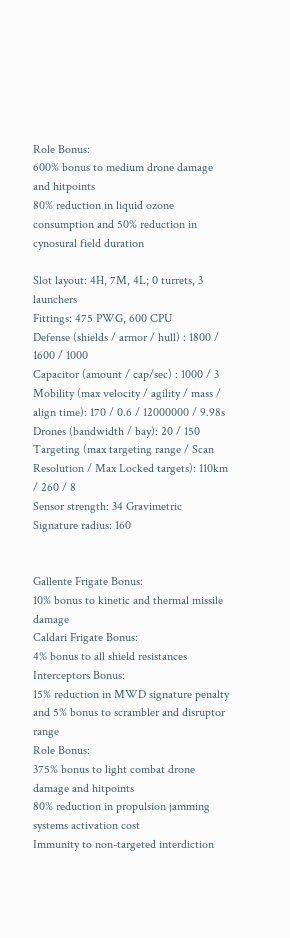Role Bonus:
600% bonus to medium drone damage and hitpoints
80% reduction in liquid ozone consumption and 50% reduction in cynosural field duration

Slot layout: 4H, 7M, 4L; 0 turrets, 3 launchers
Fittings: 475 PWG, 600 CPU
Defense (shields / armor / hull) : 1800 / 1600 / 1000
Capacitor (amount / cap/sec) : 1000 / 3
Mobility (max velocity / agility / mass / align time): 170 / 0.6 / 12000000 / 9.98s
Drones (bandwidth / bay): 20 / 150
Targeting (max targeting range / Scan Resolution / Max Locked targets): 110km / 260 / 8
Sensor strength: 34 Gravimetric
Signature radius: 160


Gallente Frigate Bonus:
10% bonus to kinetic and thermal missile damage
Caldari Frigate Bonus:
4% bonus to all shield resistances
Interceptors Bonus:
15% reduction in MWD signature penalty and 5% bonus to scrambler and disruptor range
Role Bonus:
375% bonus to light combat drone damage and hitpoints
80% reduction in propulsion jamming systems activation cost
Immunity to non-targeted interdiction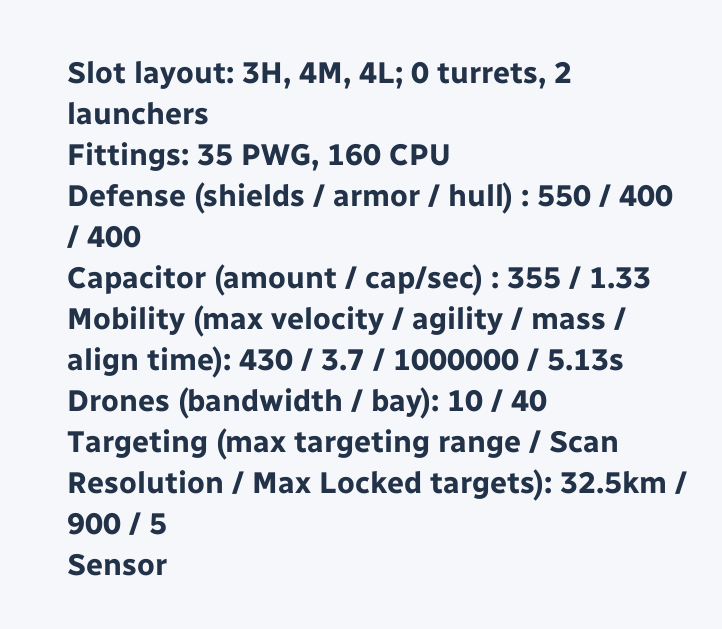Slot layout: 3H, 4M, 4L; 0 turrets, 2 launchers
Fittings: 35 PWG, 160 CPU
Defense (shields / armor / hull) : 550 / 400 / 400
Capacitor (amount / cap/sec) : 355 / 1.33
Mobility (max velocity / agility / mass / align time): 430 / 3.7 / 1000000 / 5.13s
Drones (bandwidth / bay): 10 / 40
Targeting (max targeting range / Scan Resolution / Max Locked targets): 32.5km / 900 / 5
Sensor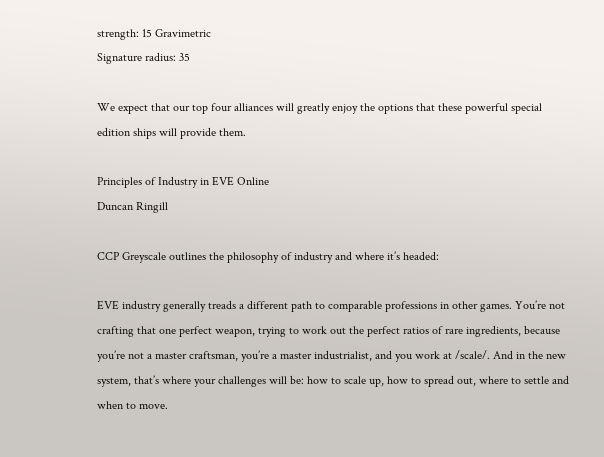strength: 15 Gravimetric
Signature radius: 35

We expect that our top four alliances will greatly enjoy the options that these powerful special edition ships will provide them.

Principles of Industry in EVE Online
Duncan Ringill

CCP Greyscale outlines the philosophy of industry and where it’s headed:

EVE industry generally treads a different path to comparable professions in other games. You’re not crafting that one perfect weapon, trying to work out the perfect ratios of rare ingredients, because you’re not a master craftsman, you’re a master industrialist, and you work at /scale/. And in the new system, that’s where your challenges will be: how to scale up, how to spread out, where to settle and when to move.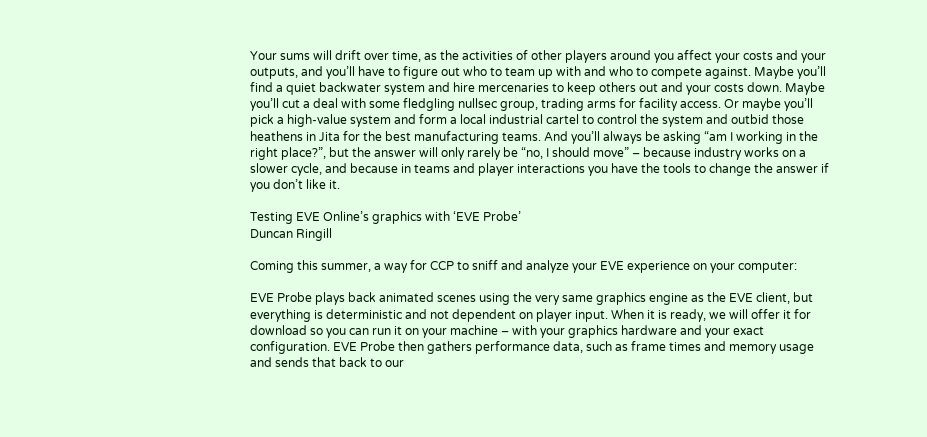Your sums will drift over time, as the activities of other players around you affect your costs and your outputs, and you’ll have to figure out who to team up with and who to compete against. Maybe you’ll find a quiet backwater system and hire mercenaries to keep others out and your costs down. Maybe you’ll cut a deal with some fledgling nullsec group, trading arms for facility access. Or maybe you’ll pick a high-value system and form a local industrial cartel to control the system and outbid those heathens in Jita for the best manufacturing teams. And you’ll always be asking “am I working in the right place?”, but the answer will only rarely be “no, I should move” – because industry works on a slower cycle, and because in teams and player interactions you have the tools to change the answer if you don’t like it.

Testing EVE Online’s graphics with ‘EVE Probe’
Duncan Ringill

Coming this summer, a way for CCP to sniff and analyze your EVE experience on your computer:

EVE Probe plays back animated scenes using the very same graphics engine as the EVE client, but everything is deterministic and not dependent on player input. When it is ready, we will offer it for download so you can run it on your machine – with your graphics hardware and your exact configuration. EVE Probe then gathers performance data, such as frame times and memory usage and sends that back to our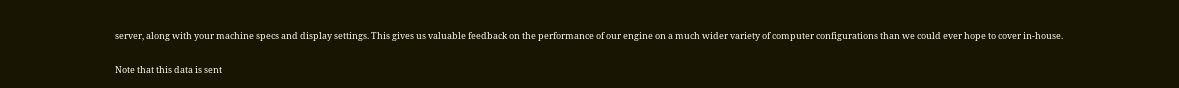server, along with your machine specs and display settings. This gives us valuable feedback on the performance of our engine on a much wider variety of computer configurations than we could ever hope to cover in-house.

Note that this data is sent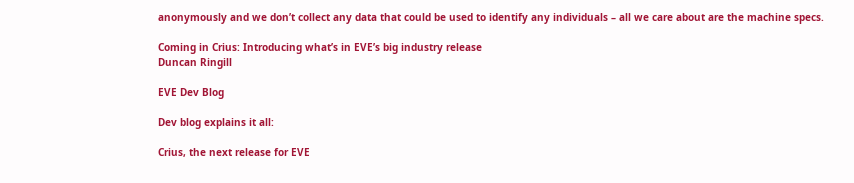anonymously and we don’t collect any data that could be used to identify any individuals – all we care about are the machine specs.

Coming in Crius: Introducing what’s in EVE’s big industry release
Duncan Ringill

EVE Dev Blog

Dev blog explains it all:

Crius, the next release for EVE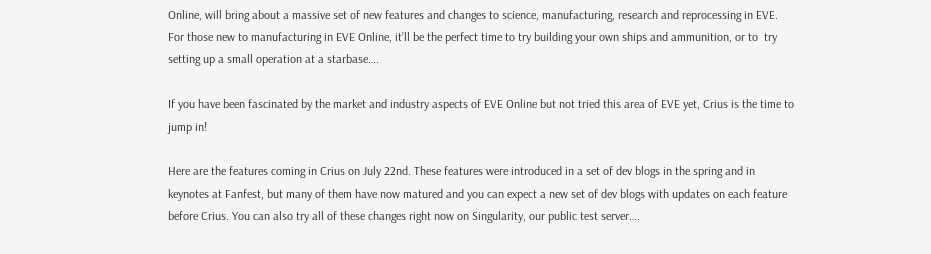Online, will bring about a massive set of new features and changes to science, manufacturing, research and reprocessing in EVE. For those new to manufacturing in EVE Online, it’ll be the perfect time to try building your own ships and ammunition, or to  try setting up a small operation at a starbase….

If you have been fascinated by the market and industry aspects of EVE Online but not tried this area of EVE yet, Crius is the time to jump in!

Here are the features coming in Crius on July 22nd. These features were introduced in a set of dev blogs in the spring and in keynotes at Fanfest, but many of them have now matured and you can expect a new set of dev blogs with updates on each feature before Crius. You can also try all of these changes right now on Singularity, our public test server….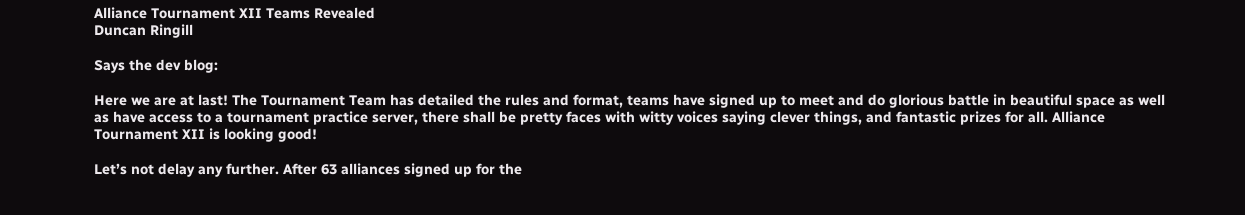Alliance Tournament XII Teams Revealed
Duncan Ringill

Says the dev blog:

Here we are at last! The Tournament Team has detailed the rules and format, teams have signed up to meet and do glorious battle in beautiful space as well as have access to a tournament practice server, there shall be pretty faces with witty voices saying clever things, and fantastic prizes for all. Alliance Tournament XII is looking good!

Let’s not delay any further. After 63 alliances signed up for the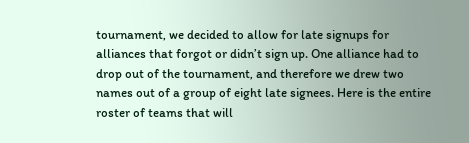tournament, we decided to allow for late signups for alliances that forgot or didn’t sign up. One alliance had to drop out of the tournament, and therefore we drew two names out of a group of eight late signees. Here is the entire roster of teams that will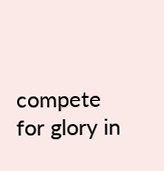compete for glory in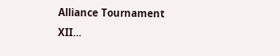Alliance Tournament XII…